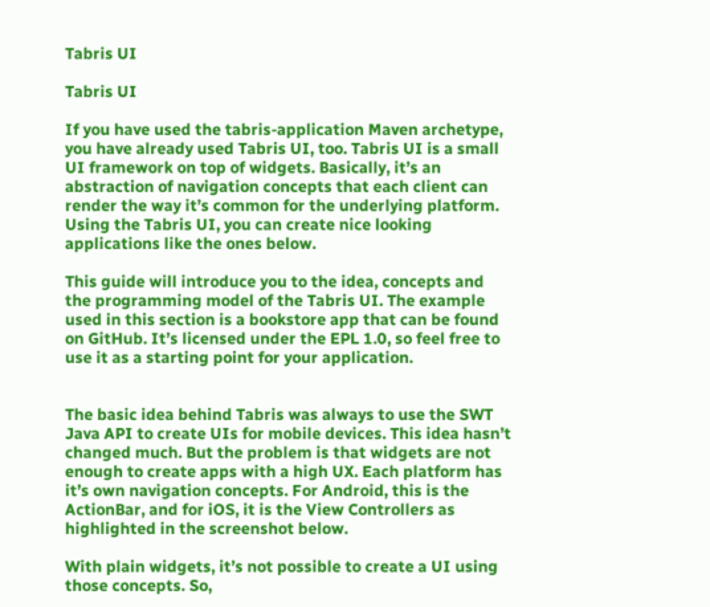Tabris UI

Tabris UI

If you have used the tabris-application Maven archetype, you have already used Tabris UI, too. Tabris UI is a small UI framework on top of widgets. Basically, it’s an abstraction of navigation concepts that each client can render the way it’s common for the underlying platform. Using the Tabris UI, you can create nice looking applications like the ones below.

This guide will introduce you to the idea, concepts and the programming model of the Tabris UI. The example used in this section is a bookstore app that can be found on GitHub. It’s licensed under the EPL 1.0, so feel free to use it as a starting point for your application.


The basic idea behind Tabris was always to use the SWT Java API to create UIs for mobile devices. This idea hasn’t changed much. But the problem is that widgets are not enough to create apps with a high UX. Each platform has it’s own navigation concepts. For Android, this is the ActionBar, and for iOS, it is the View Controllers as highlighted in the screenshot below.

With plain widgets, it’s not possible to create a UI using those concepts. So,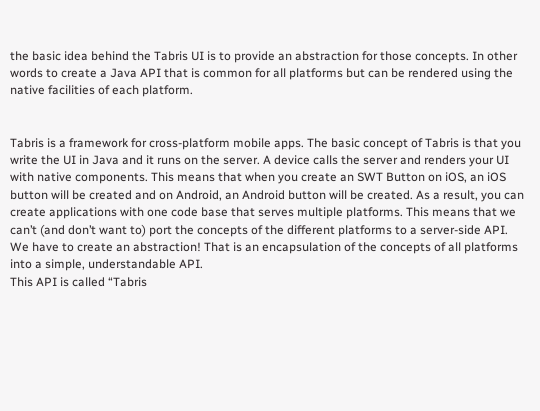the basic idea behind the Tabris UI is to provide an abstraction for those concepts. In other words to create a Java API that is common for all platforms but can be rendered using the native facilities of each platform.


Tabris is a framework for cross-platform mobile apps. The basic concept of Tabris is that you write the UI in Java and it runs on the server. A device calls the server and renders your UI with native components. This means that when you create an SWT Button on iOS, an iOS button will be created and on Android, an Android button will be created. As a result, you can create applications with one code base that serves multiple platforms. This means that we can’t (and don’t want to) port the concepts of the different platforms to a server-side API. We have to create an abstraction! That is an encapsulation of the concepts of all platforms into a simple, understandable API.
This API is called “Tabris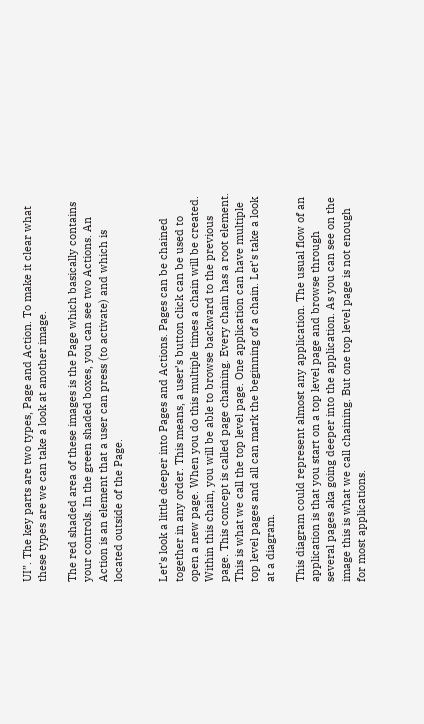UI”. The key parts are two types, Page and Action. To make it clear what these types are we can take a look at another image.

The red shaded area of these images is the Page which basically contains your controls. In the green shaded boxes, you can see two Actions. An Action is an element that a user can press (to activate) and which is located outside of the Page.


Let’s look a little deeper into Pages and Actions. Pages can be chained together in any order. This means, a user’s button click can be used to open a new page. When you do this multiple times a chain will be created. Within this chain, you will be able to browse backward to the previous page. This concept is called page chaining. Every chain has a root element. This is what we call the top level page. One application can have multiple top level pages and all can mark the beginning of a chain. Let’s take a look at a diagram.

This diagram could represent almost any application. The usual flow of an application is that you start on a top level page and browse through several pages aka going deeper into the application. As you can see on the image this is what we call chaining. But one top level page is not enough for most applications.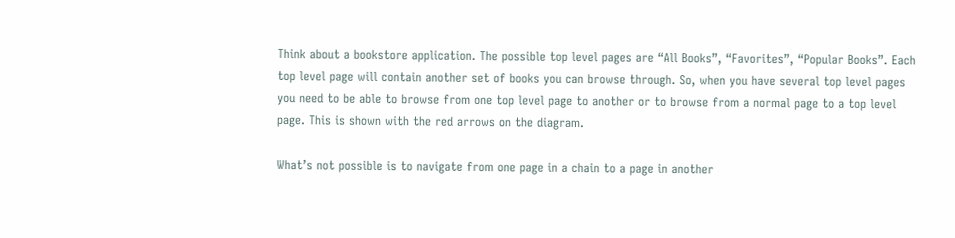Think about a bookstore application. The possible top level pages are “All Books”, “Favorites”, “Popular Books”. Each top level page will contain another set of books you can browse through. So, when you have several top level pages you need to be able to browse from one top level page to another or to browse from a normal page to a top level page. This is shown with the red arrows on the diagram.

What’s not possible is to navigate from one page in a chain to a page in another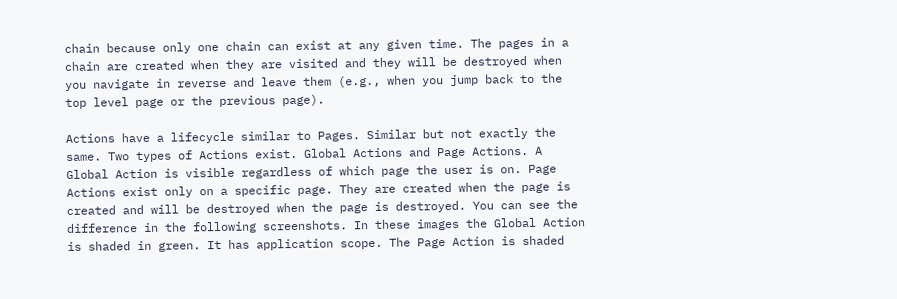chain because only one chain can exist at any given time. The pages in a chain are created when they are visited and they will be destroyed when you navigate in reverse and leave them (e.g., when you jump back to the top level page or the previous page).

Actions have a lifecycle similar to Pages. Similar but not exactly the same. Two types of Actions exist. Global Actions and Page Actions. A Global Action is visible regardless of which page the user is on. Page Actions exist only on a specific page. They are created when the page is created and will be destroyed when the page is destroyed. You can see the difference in the following screenshots. In these images the Global Action is shaded in green. It has application scope. The Page Action is shaded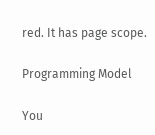red. It has page scope.

Programming Model

You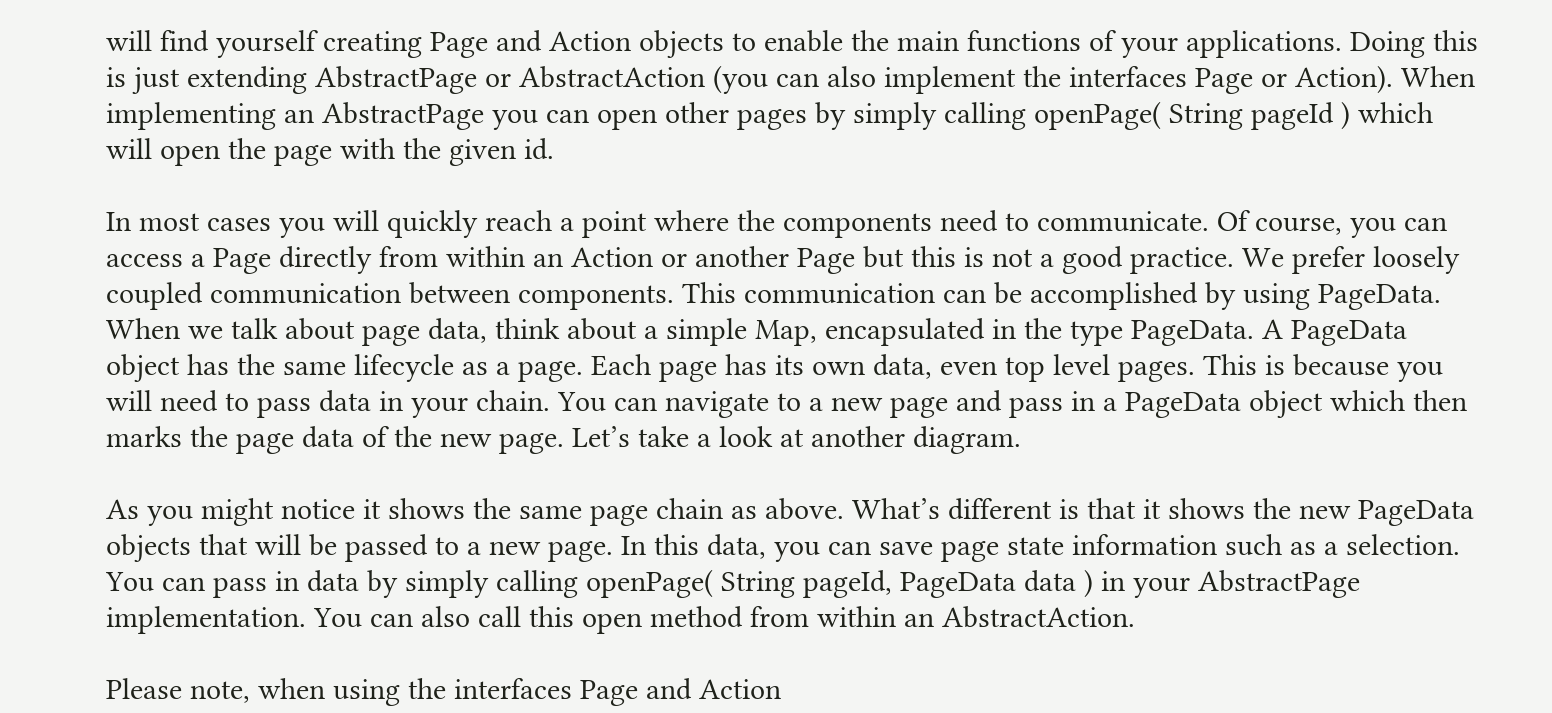will find yourself creating Page and Action objects to enable the main functions of your applications. Doing this is just extending AbstractPage or AbstractAction (you can also implement the interfaces Page or Action). When implementing an AbstractPage you can open other pages by simply calling openPage( String pageId ) which will open the page with the given id.

In most cases you will quickly reach a point where the components need to communicate. Of course, you can access a Page directly from within an Action or another Page but this is not a good practice. We prefer loosely coupled communication between components. This communication can be accomplished by using PageData. When we talk about page data, think about a simple Map, encapsulated in the type PageData. A PageData object has the same lifecycle as a page. Each page has its own data, even top level pages. This is because you will need to pass data in your chain. You can navigate to a new page and pass in a PageData object which then marks the page data of the new page. Let’s take a look at another diagram.

As you might notice it shows the same page chain as above. What’s different is that it shows the new PageData objects that will be passed to a new page. In this data, you can save page state information such as a selection. You can pass in data by simply calling openPage( String pageId, PageData data ) in your AbstractPage implementation. You can also call this open method from within an AbstractAction.

Please note, when using the interfaces Page and Action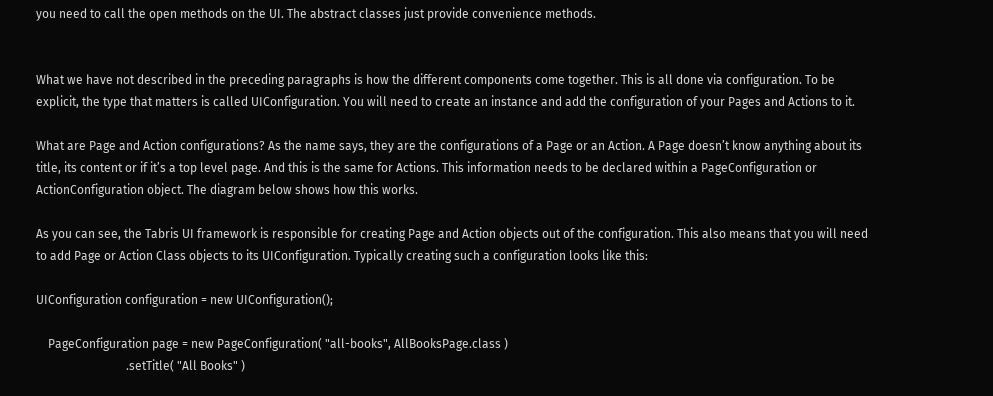you need to call the open methods on the UI. The abstract classes just provide convenience methods.


What we have not described in the preceding paragraphs is how the different components come together. This is all done via configuration. To be explicit, the type that matters is called UIConfiguration. You will need to create an instance and add the configuration of your Pages and Actions to it.

What are Page and Action configurations? As the name says, they are the configurations of a Page or an Action. A Page doesn’t know anything about its title, its content or if it’s a top level page. And this is the same for Actions. This information needs to be declared within a PageConfiguration or ActionConfiguration object. The diagram below shows how this works.

As you can see, the Tabris UI framework is responsible for creating Page and Action objects out of the configuration. This also means that you will need to add Page or Action Class objects to its UIConfiguration. Typically creating such a configuration looks like this:

UIConfiguration configuration = new UIConfiguration();

    PageConfiguration page = new PageConfiguration( "all-books", AllBooksPage.class )
                              .setTitle( "All Books" )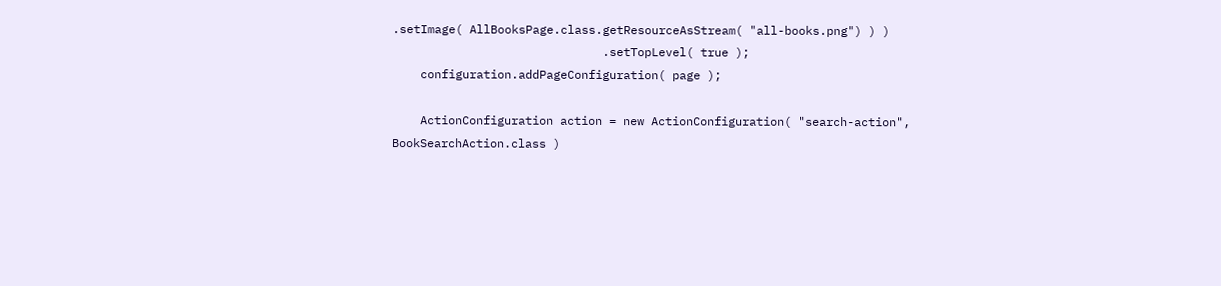.setImage( AllBooksPage.class.getResourceAsStream( "all-books.png") ) )
                              .setTopLevel( true );
    configuration.addPageConfiguration( page );

    ActionConfiguration action = new ActionConfiguration( "search-action", BookSearchAction.class )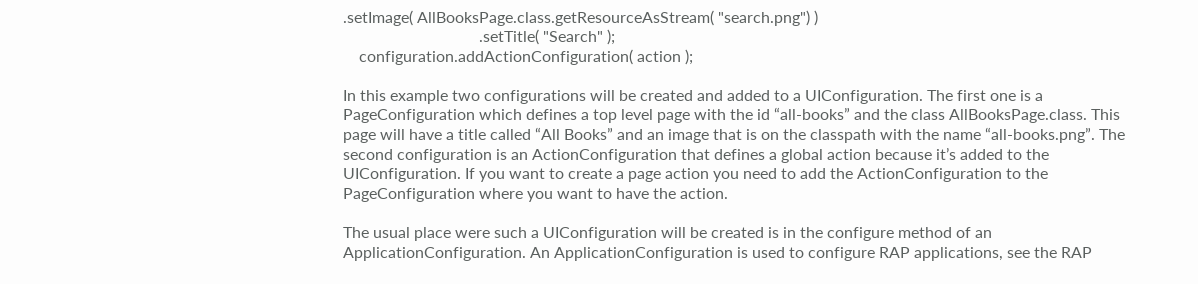.setImage( AllBooksPage.class.getResourceAsStream( "search.png") )
                                  .setTitle( "Search" );
    configuration.addActionConfiguration( action );

In this example two configurations will be created and added to a UIConfiguration. The first one is a PageConfiguration which defines a top level page with the id “all-books” and the class AllBooksPage.class. This page will have a title called “All Books” and an image that is on the classpath with the name “all-books.png”. The second configuration is an ActionConfiguration that defines a global action because it’s added to the UIConfiguration. If you want to create a page action you need to add the ActionConfiguration to the PageConfiguration where you want to have the action.

The usual place were such a UIConfiguration will be created is in the configure method of an ApplicationConfiguration. An ApplicationConfiguration is used to configure RAP applications, see the RAP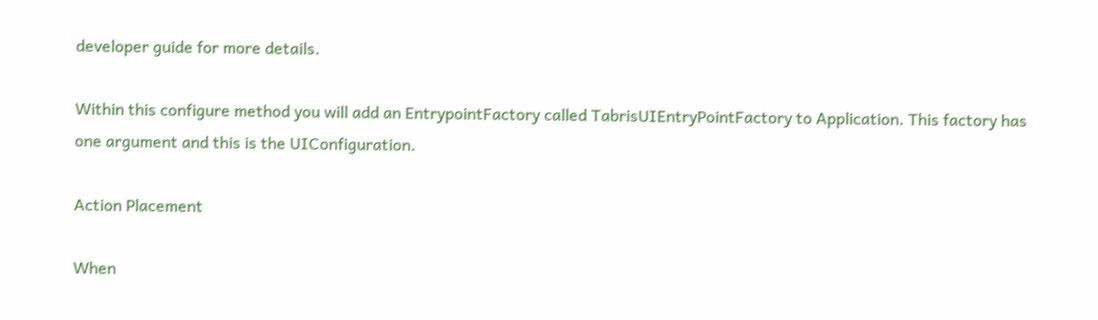developer guide for more details.

Within this configure method you will add an EntrypointFactory called TabrisUIEntryPointFactory to Application. This factory has one argument and this is the UIConfiguration.

Action Placement

When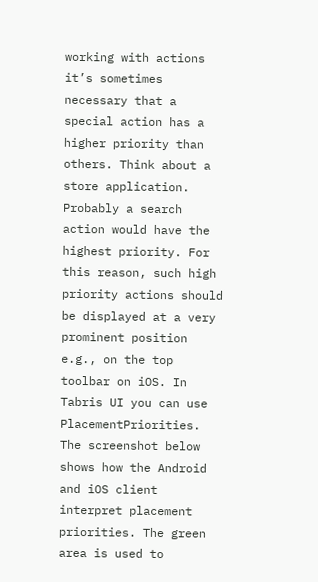working with actions it’s sometimes necessary that a special action has a higher priority than others. Think about a store application. Probably a search action would have the highest priority. For this reason, such high priority actions should be displayed at a very prominent position e.g., on the top toolbar on iOS. In Tabris UI you can use PlacementPriorities. The screenshot below shows how the Android and iOS client interpret placement priorities. The green area is used to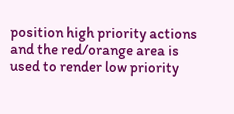position high priority actions and the red/orange area is used to render low priority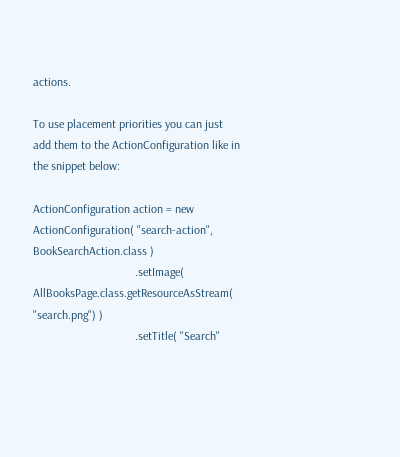actions.

To use placement priorities you can just add them to the ActionConfiguration like in the snippet below:

ActionConfiguration action = new ActionConfiguration( "search-action", BookSearchAction.class )
                                  .setImage( AllBooksPage.class.getResourceAsStream( "search.png") )
                                  .setTitle( "Search"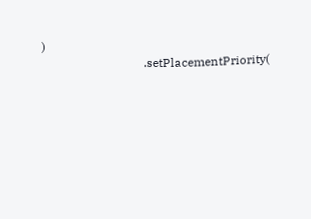)
                                  .setPlacementPriority(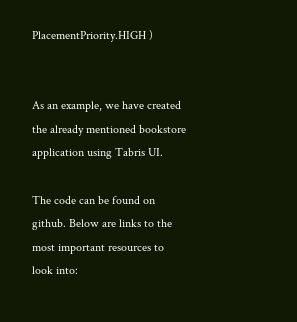PlacementPriority.HIGH )


As an example, we have created the already mentioned bookstore application using Tabris UI.

The code can be found on github. Below are links to the most important resources to look into: